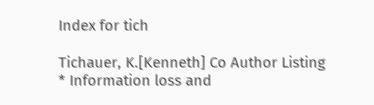Index for tich

Tichauer, K.[Kenneth] Co Author Listing * Information loss and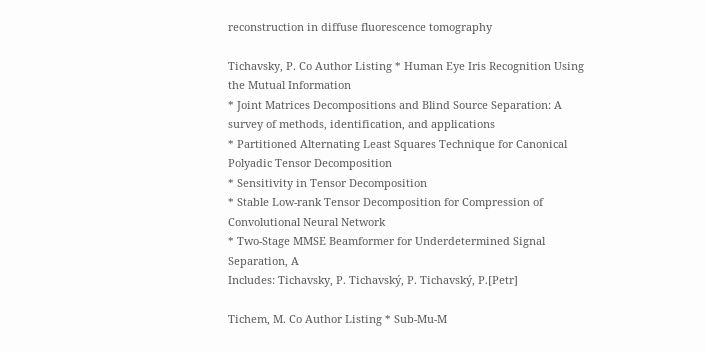reconstruction in diffuse fluorescence tomography

Tichavsky, P. Co Author Listing * Human Eye Iris Recognition Using the Mutual Information
* Joint Matrices Decompositions and Blind Source Separation: A survey of methods, identification, and applications
* Partitioned Alternating Least Squares Technique for Canonical Polyadic Tensor Decomposition
* Sensitivity in Tensor Decomposition
* Stable Low-rank Tensor Decomposition for Compression of Convolutional Neural Network
* Two-Stage MMSE Beamformer for Underdetermined Signal Separation, A
Includes: Tichavsky, P. Tichavský, P. Tichavský, P.[Petr]

Tichem, M. Co Author Listing * Sub-Mu-M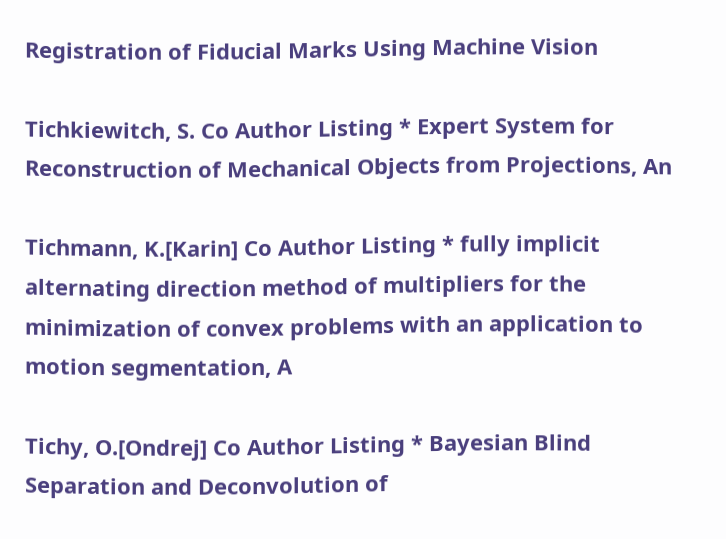Registration of Fiducial Marks Using Machine Vision

Tichkiewitch, S. Co Author Listing * Expert System for Reconstruction of Mechanical Objects from Projections, An

Tichmann, K.[Karin] Co Author Listing * fully implicit alternating direction method of multipliers for the minimization of convex problems with an application to motion segmentation, A

Tichy, O.[Ondrej] Co Author Listing * Bayesian Blind Separation and Deconvolution of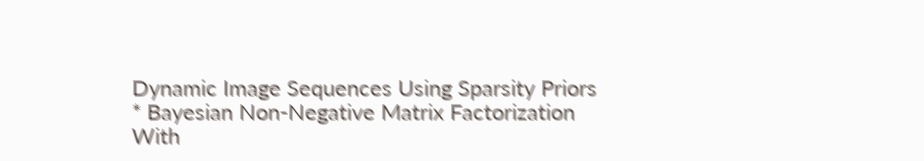Dynamic Image Sequences Using Sparsity Priors
* Bayesian Non-Negative Matrix Factorization With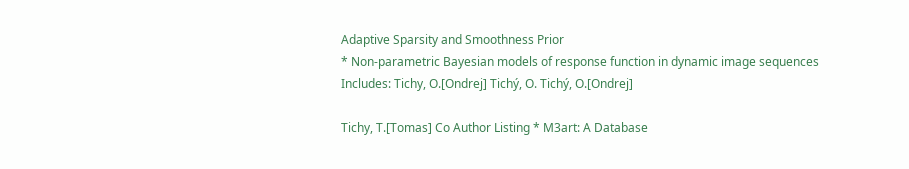Adaptive Sparsity and Smoothness Prior
* Non-parametric Bayesian models of response function in dynamic image sequences
Includes: Tichy, O.[Ondrej] Tichý, O. Tichý, O.[Ondrej]

Tichy, T.[Tomas] Co Author Listing * M3art: A Database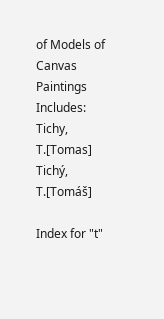of Models of Canvas Paintings
Includes: Tichy, T.[Tomas] Tichý, T.[Tomáš]

Index for "t"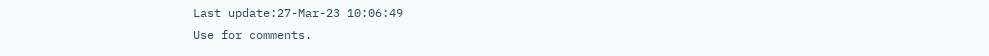Last update:27-Mar-23 10:06:49
Use for comments.